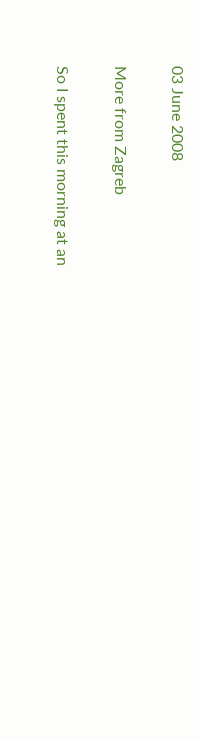03 June 2008

More from Zagreb

So I spent this morning at an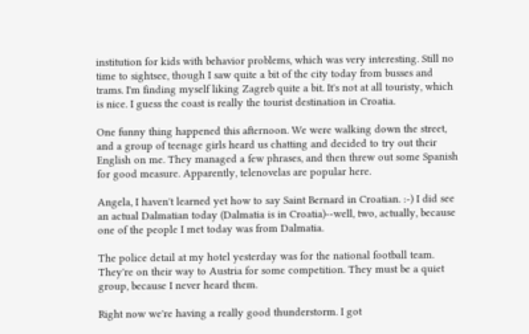institution for kids with behavior problems, which was very interesting. Still no time to sightsee, though I saw quite a bit of the city today from busses and trams. I'm finding myself liking Zagreb quite a bit. It's not at all touristy, which is nice. I guess the coast is really the tourist destination in Croatia.

One funny thing happened this afternoon. We were walking down the street, and a group of teenage girls heard us chatting and decided to try out their English on me. They managed a few phrases, and then threw out some Spanish for good measure. Apparently, telenovelas are popular here.

Angela, I haven't learned yet how to say Saint Bernard in Croatian. :-) I did see an actual Dalmatian today (Dalmatia is in Croatia)--well, two, actually, because one of the people I met today was from Dalmatia.

The police detail at my hotel yesterday was for the national football team. They're on their way to Austria for some competition. They must be a quiet group, because I never heard them.

Right now we're having a really good thunderstorm. I got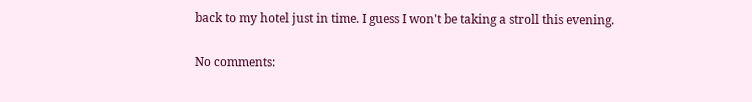back to my hotel just in time. I guess I won't be taking a stroll this evening.

No comments: